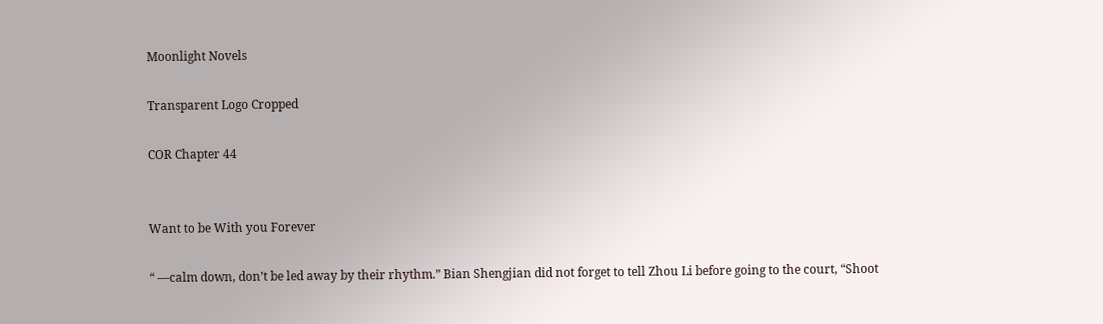Moonlight Novels

Transparent Logo Cropped

COR Chapter 44


Want to be With you Forever

“ —calm down, don’t be led away by their rhythm.” Bian Shengjian did not forget to tell Zhou Li before going to the court, “Shoot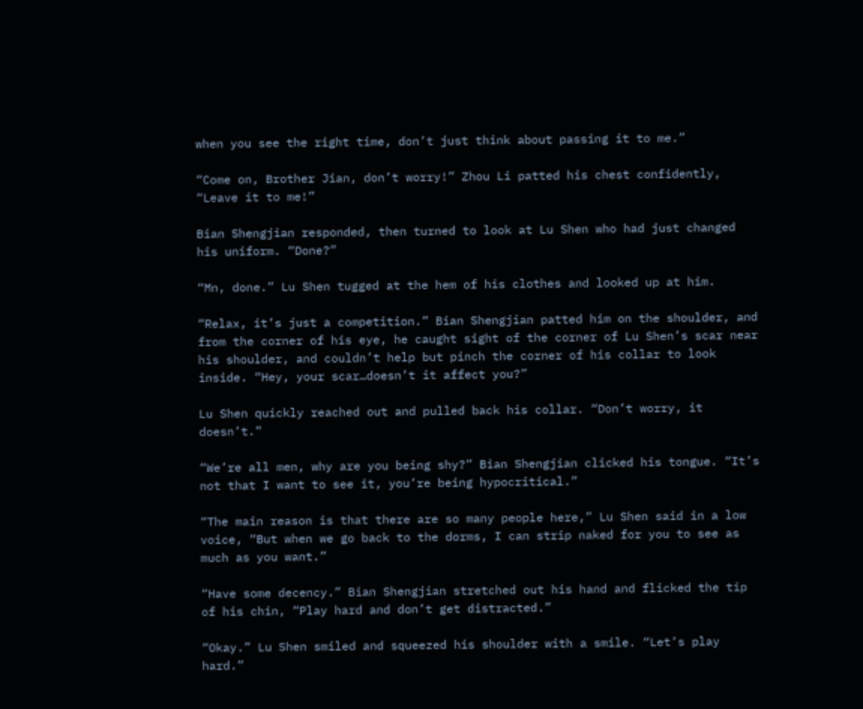when you see the right time, don’t just think about passing it to me.”

“Come on, Brother Jian, don’t worry!” Zhou Li patted his chest confidently, “Leave it to me!”

Bian Shengjian responded, then turned to look at Lu Shen who had just changed his uniform. “Done?”

“Mn, done.” Lu Shen tugged at the hem of his clothes and looked up at him.

“Relax, it’s just a competition.” Bian Shengjian patted him on the shoulder, and from the corner of his eye, he caught sight of the corner of Lu Shen’s scar near his shoulder, and couldn’t help but pinch the corner of his collar to look inside. “Hey, your scar…doesn’t it affect you?”

Lu Shen quickly reached out and pulled back his collar. “Don’t worry, it doesn’t.”

“We’re all men, why are you being shy?” Bian Shengjian clicked his tongue. “It’s not that I want to see it, you’re being hypocritical.”

“The main reason is that there are so many people here,” Lu Shen said in a low voice, “But when we go back to the dorms, I can strip naked for you to see as much as you want.”

“Have some decency.” Bian Shengjian stretched out his hand and flicked the tip of his chin, “Play hard and don’t get distracted.”

“Okay.” Lu Shen smiled and squeezed his shoulder with a smile. “Let’s play hard.”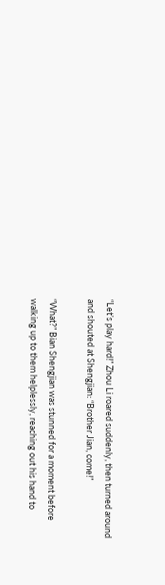“Let’s play hard!” Zhou Li roared suddenly, then turned around and shouted at Shengjian: “Brother Jian, come!”

“What?” Bian Shengjian was stunned for a moment before walking up to them helplessly, reaching out his hand to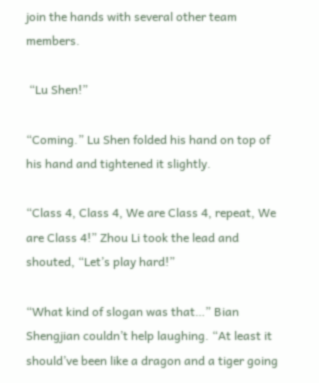join the hands with several other team members.

 “Lu Shen!”

“Coming.” Lu Shen folded his hand on top of his hand and tightened it slightly.

“Class 4, Class 4, We are Class 4, repeat, We are Class 4!” Zhou Li took the lead and shouted, “Let’s play hard!”

“What kind of slogan was that…” Bian Shengjian couldn’t help laughing. “At least it should’ve been like a dragon and a tiger going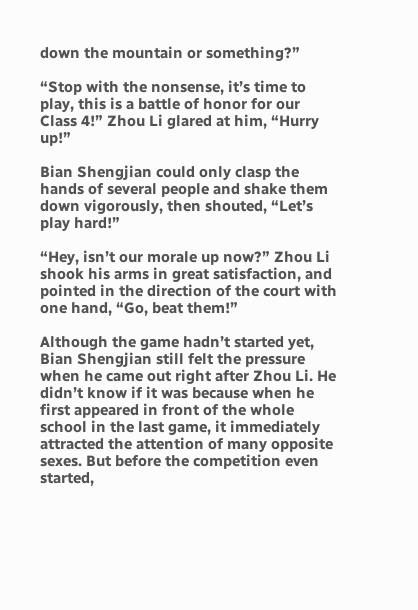down the mountain or something?”

“Stop with the nonsense, it’s time to play, this is a battle of honor for our Class 4!” Zhou Li glared at him, “Hurry up!”

Bian Shengjian could only clasp the hands of several people and shake them down vigorously, then shouted, “Let’s play hard!”

“Hey, isn’t our morale up now?” Zhou Li shook his arms in great satisfaction, and pointed in the direction of the court with one hand, “Go, beat them!”

Although the game hadn’t started yet, Bian Shengjian still felt the pressure when he came out right after Zhou Li. He didn’t know if it was because when he first appeared in front of the whole school in the last game, it immediately attracted the attention of many opposite sexes. But before the competition even started,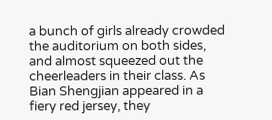a bunch of girls already crowded the auditorium on both sides, and almost squeezed out the cheerleaders in their class. As Bian Shengjian appeared in a fiery red jersey, they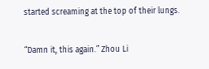started screaming at the top of their lungs.


“Damn it, this again.” Zhou Li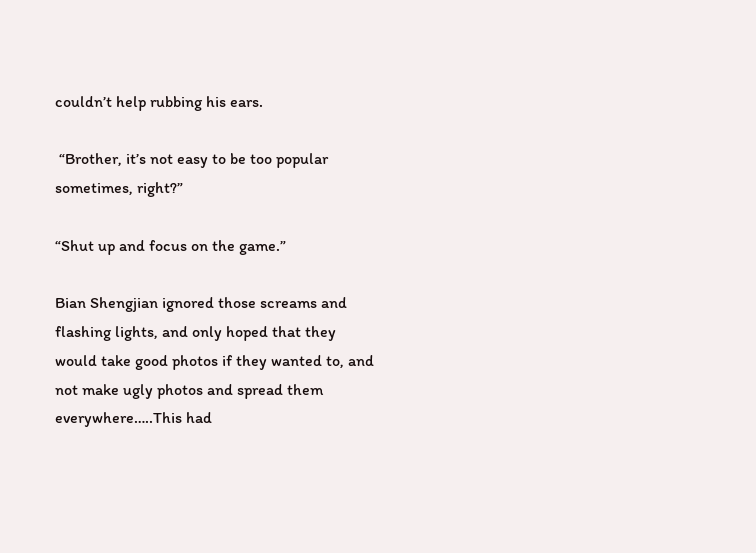couldn’t help rubbing his ears.

 “Brother, it’s not easy to be too popular sometimes, right?”

“Shut up and focus on the game.”

Bian Shengjian ignored those screams and flashing lights, and only hoped that they would take good photos if they wanted to, and not make ugly photos and spread them everywhere…..This had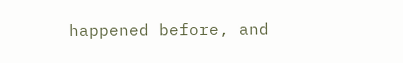happened before, and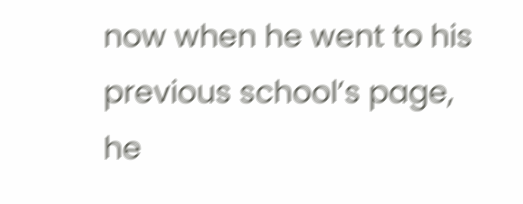now when he went to his previous school’s page, he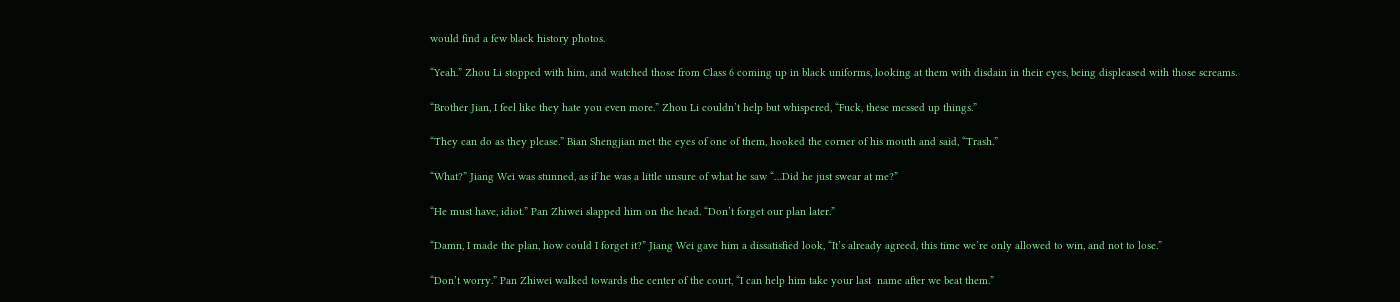would find a few black history photos.

“Yeah.” Zhou Li stopped with him, and watched those from Class 6 coming up in black uniforms, looking at them with disdain in their eyes, being displeased with those screams.

“Brother Jian, I feel like they hate you even more.” Zhou Li couldn’t help but whispered, “Fuck, these messed up things.”

“They can do as they please.” Bian Shengjian met the eyes of one of them, hooked the corner of his mouth and said, “Trash.”

“What?” Jiang Wei was stunned, as if he was a little unsure of what he saw “…Did he just swear at me?”

“He must have, idiot.” Pan Zhiwei slapped him on the head. “Don’t forget our plan later.”

“Damn, I made the plan, how could I forget it?” Jiang Wei gave him a dissatisfied look, “It’s already agreed, this time we’re only allowed to win, and not to lose.”

“Don’t worry.” Pan Zhiwei walked towards the center of the court, “I can help him take your last  name after we beat them.”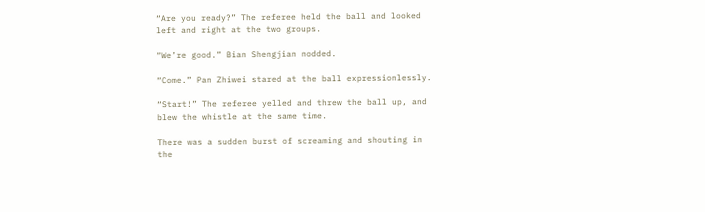“Are you ready?” The referee held the ball and looked left and right at the two groups.

“We’re good.” Bian Shengjian nodded.

“Come.” Pan Zhiwei stared at the ball expressionlessly.

“Start!” The referee yelled and threw the ball up, and blew the whistle at the same time.

There was a sudden burst of screaming and shouting in the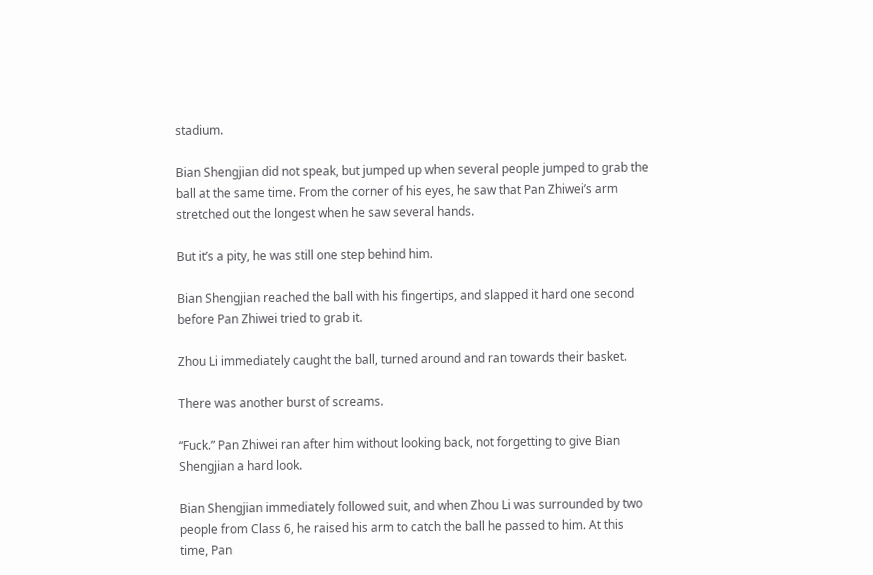stadium.

Bian Shengjian did not speak, but jumped up when several people jumped to grab the ball at the same time. From the corner of his eyes, he saw that Pan Zhiwei’s arm stretched out the longest when he saw several hands.

But it’s a pity, he was still one step behind him.

Bian Shengjian reached the ball with his fingertips, and slapped it hard one second before Pan Zhiwei tried to grab it.

Zhou Li immediately caught the ball, turned around and ran towards their basket.

There was another burst of screams.

“Fuck.” Pan Zhiwei ran after him without looking back, not forgetting to give Bian Shengjian a hard look.

Bian Shengjian immediately followed suit, and when Zhou Li was surrounded by two people from Class 6, he raised his arm to catch the ball he passed to him. At this time, Pan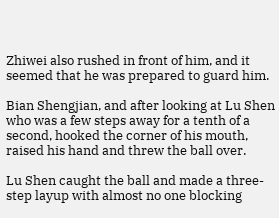Zhiwei also rushed in front of him, and it seemed that he was prepared to guard him.

Bian Shengjian, and after looking at Lu Shen who was a few steps away for a tenth of a second, hooked the corner of his mouth, raised his hand and threw the ball over.

Lu Shen caught the ball and made a three-step layup with almost no one blocking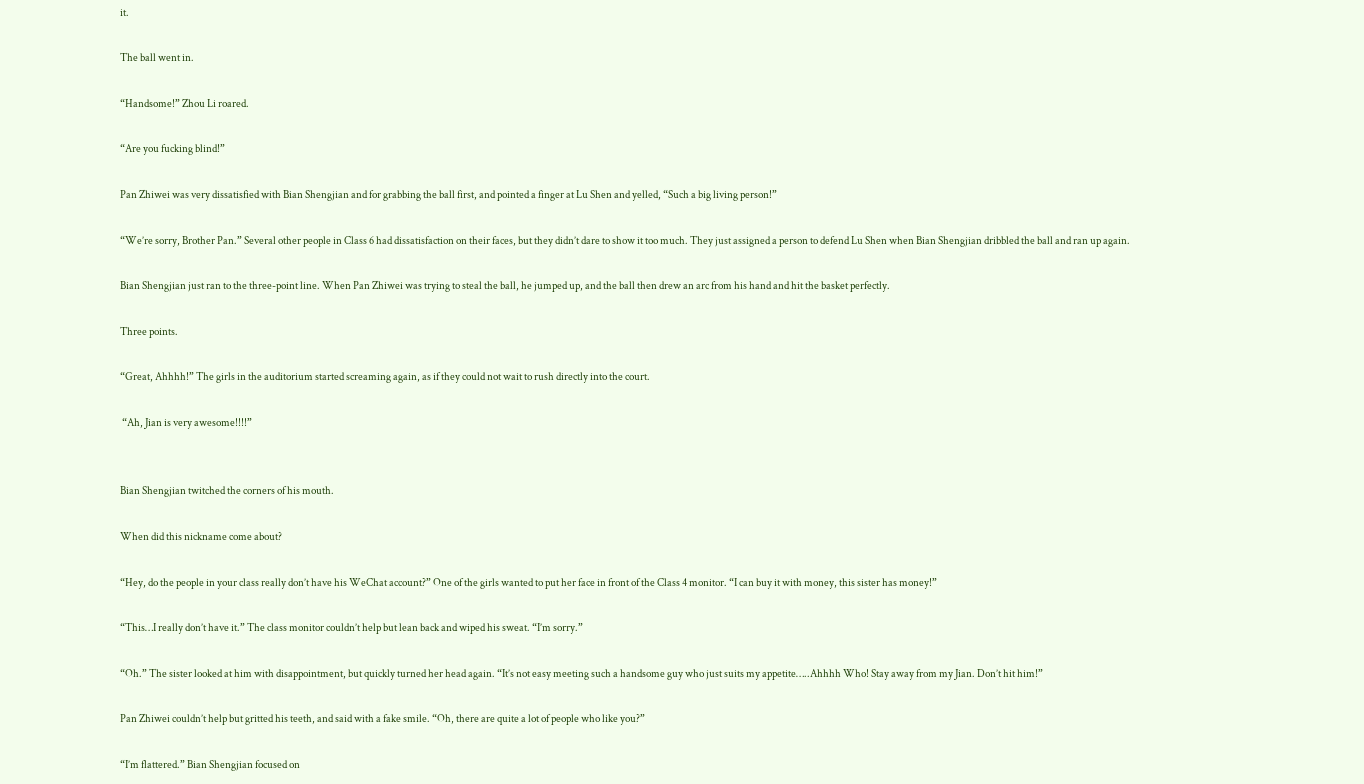it.

The ball went in.

“Handsome!” Zhou Li roared.

“Are you fucking blind!”

Pan Zhiwei was very dissatisfied with Bian Shengjian and for grabbing the ball first, and pointed a finger at Lu Shen and yelled, “Such a big living person!”

“We’re sorry, Brother Pan.” Several other people in Class 6 had dissatisfaction on their faces, but they didn’t dare to show it too much. They just assigned a person to defend Lu Shen when Bian Shengjian dribbled the ball and ran up again.

Bian Shengjian just ran to the three-point line. When Pan Zhiwei was trying to steal the ball, he jumped up, and the ball then drew an arc from his hand and hit the basket perfectly.

Three points.

“Great, Ahhhh!” The girls in the auditorium started screaming again, as if they could not wait to rush directly into the court.

 “Ah, Jian is very awesome!!!!”


Bian Shengjian twitched the corners of his mouth.

When did this nickname come about?

“Hey, do the people in your class really don’t have his WeChat account?” One of the girls wanted to put her face in front of the Class 4 monitor. “I can buy it with money, this sister has money!”

“This…I really don’t have it.” The class monitor couldn’t help but lean back and wiped his sweat. “I’m sorry.”

“Oh.” The sister looked at him with disappointment, but quickly turned her head again. “It’s not easy meeting such a handsome guy who just suits my appetite…..Ahhhh Who! Stay away from my Jian. Don’t hit him!”

Pan Zhiwei couldn’t help but gritted his teeth, and said with a fake smile. “Oh, there are quite a lot of people who like you?”

“I’m flattered.” Bian Shengjian focused on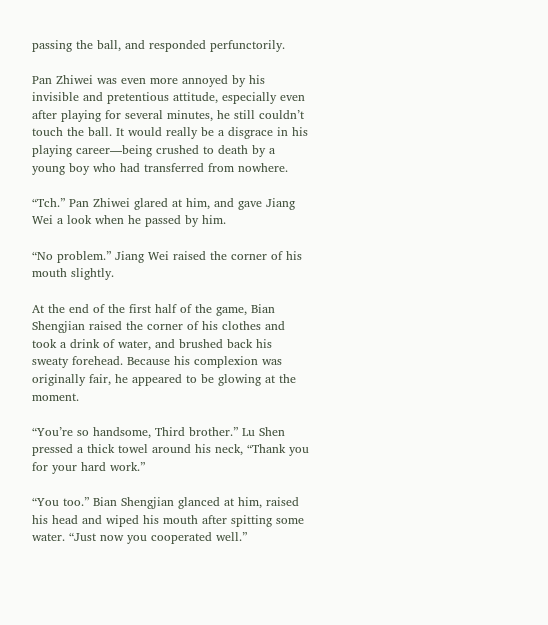passing the ball, and responded perfunctorily.

Pan Zhiwei was even more annoyed by his invisible and pretentious attitude, especially even after playing for several minutes, he still couldn’t touch the ball. It would really be a disgrace in his playing career—being crushed to death by a young boy who had transferred from nowhere.

“Tch.” Pan Zhiwei glared at him, and gave Jiang Wei a look when he passed by him.

“No problem.” Jiang Wei raised the corner of his mouth slightly.

At the end of the first half of the game, Bian Shengjian raised the corner of his clothes and took a drink of water, and brushed back his sweaty forehead. Because his complexion was originally fair, he appeared to be glowing at the moment.

“You’re so handsome, Third brother.” Lu Shen pressed a thick towel around his neck, “Thank you for your hard work.”

“You too.” Bian Shengjian glanced at him, raised his head and wiped his mouth after spitting some water. “Just now you cooperated well.”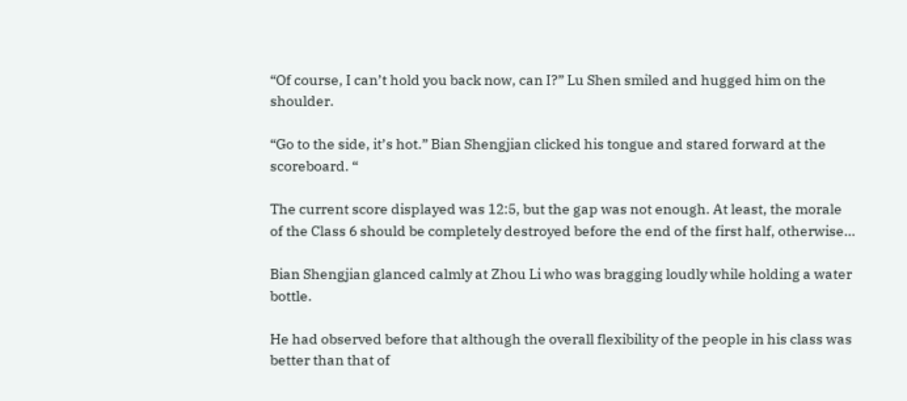“Of course, I can’t hold you back now, can I?” Lu Shen smiled and hugged him on the shoulder.

“Go to the side, it’s hot.” Bian Shengjian clicked his tongue and stared forward at the scoreboard. “

The current score displayed was 12:5, but the gap was not enough. At least, the morale of the Class 6 should be completely destroyed before the end of the first half, otherwise…

Bian Shengjian glanced calmly at Zhou Li who was bragging loudly while holding a water bottle.

He had observed before that although the overall flexibility of the people in his class was better than that of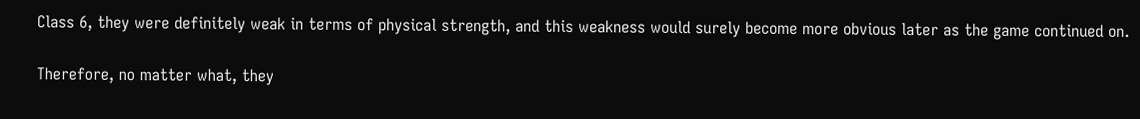Class 6, they were definitely weak in terms of physical strength, and this weakness would surely become more obvious later as the game continued on.

Therefore, no matter what, they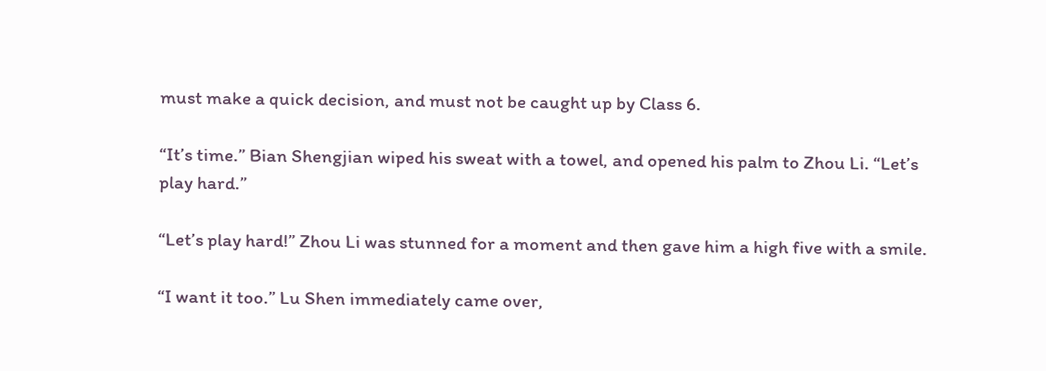must make a quick decision, and must not be caught up by Class 6.

“It’s time.” Bian Shengjian wiped his sweat with a towel, and opened his palm to Zhou Li. “Let’s play hard.”

“Let’s play hard!” Zhou Li was stunned for a moment and then gave him a high five with a smile.

“I want it too.” Lu Shen immediately came over,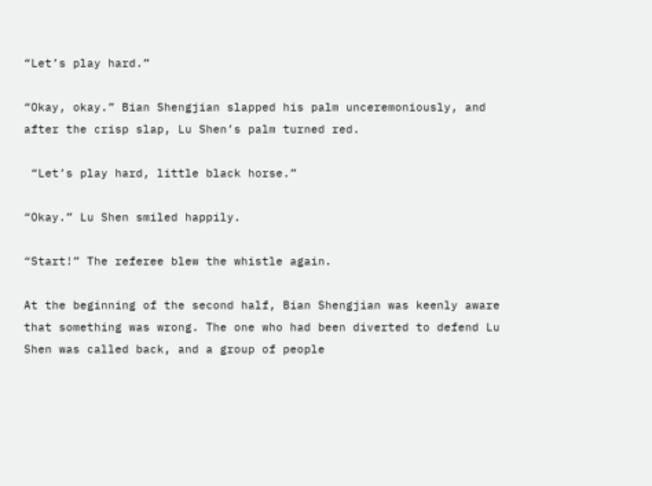“Let’s play hard.”

“Okay, okay.” Bian Shengjian slapped his palm unceremoniously, and after the crisp slap, Lu Shen’s palm turned red.

 “Let’s play hard, little black horse.”

“Okay.” Lu Shen smiled happily.

“Start!” The referee blew the whistle again.

At the beginning of the second half, Bian Shengjian was keenly aware that something was wrong. The one who had been diverted to defend Lu Shen was called back, and a group of people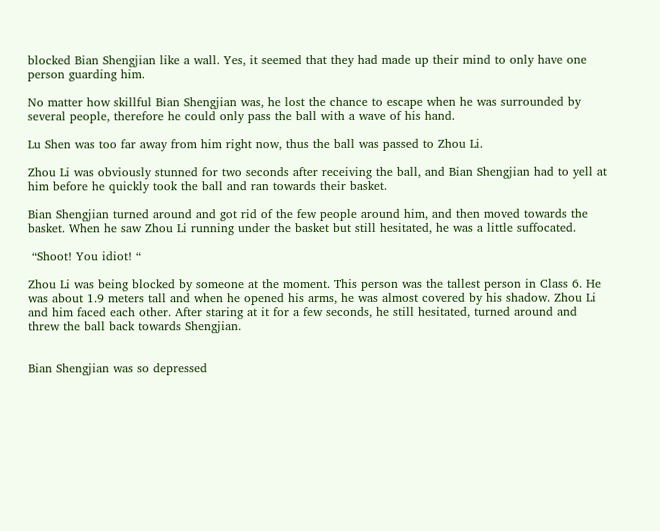blocked Bian Shengjian like a wall. Yes, it seemed that they had made up their mind to only have one person guarding him.

No matter how skillful Bian Shengjian was, he lost the chance to escape when he was surrounded by several people, therefore he could only pass the ball with a wave of his hand.

Lu Shen was too far away from him right now, thus the ball was passed to Zhou Li.

Zhou Li was obviously stunned for two seconds after receiving the ball, and Bian Shengjian had to yell at him before he quickly took the ball and ran towards their basket.

Bian Shengjian turned around and got rid of the few people around him, and then moved towards the basket. When he saw Zhou Li running under the basket but still hesitated, he was a little suffocated.

 “Shoot! You idiot! “

Zhou Li was being blocked by someone at the moment. This person was the tallest person in Class 6. He was about 1.9 meters tall and when he opened his arms, he was almost covered by his shadow. Zhou Li and him faced each other. After staring at it for a few seconds, he still hesitated, turned around and threw the ball back towards Shengjian.


Bian Shengjian was so depressed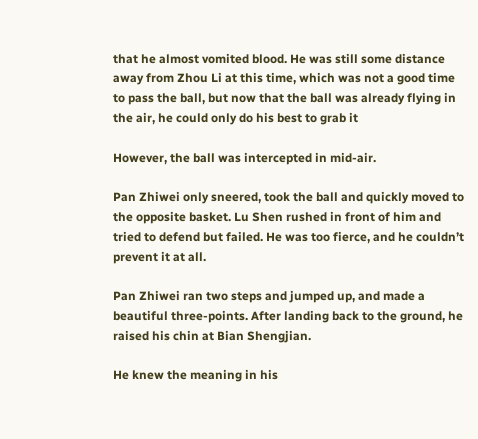that he almost vomited blood. He was still some distance away from Zhou Li at this time, which was not a good time to pass the ball, but now that the ball was already flying in the air, he could only do his best to grab it

However, the ball was intercepted in mid-air.

Pan Zhiwei only sneered, took the ball and quickly moved to the opposite basket. Lu Shen rushed in front of him and tried to defend but failed. He was too fierce, and he couldn’t prevent it at all.

Pan Zhiwei ran two steps and jumped up, and made a beautiful three-points. After landing back to the ground, he raised his chin at Bian Shengjian.

He knew the meaning in his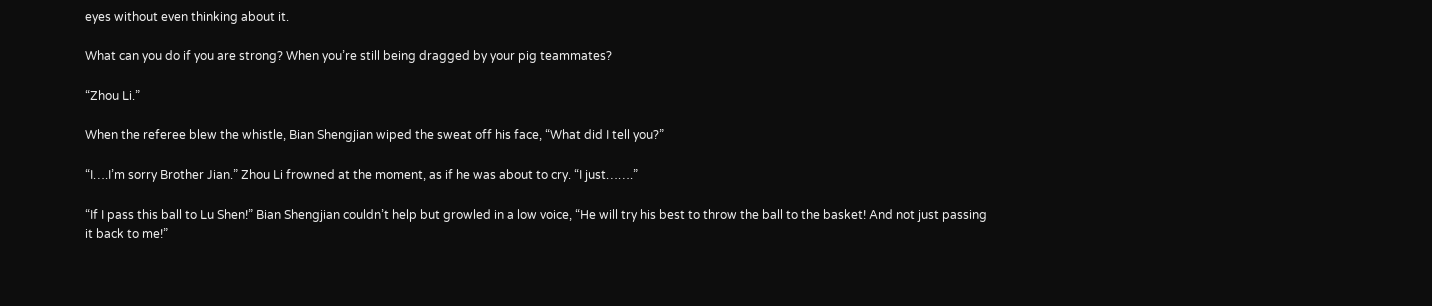eyes without even thinking about it.

What can you do if you are strong? When you’re still being dragged by your pig teammates?

“Zhou Li.”

When the referee blew the whistle, Bian Shengjian wiped the sweat off his face, “What did I tell you?”

“I….I’m sorry Brother Jian.” Zhou Li frowned at the moment, as if he was about to cry. “I just…….”

“If I pass this ball to Lu Shen!” Bian Shengjian couldn’t help but growled in a low voice, “He will try his best to throw the ball to the basket! And not just passing it back to me!”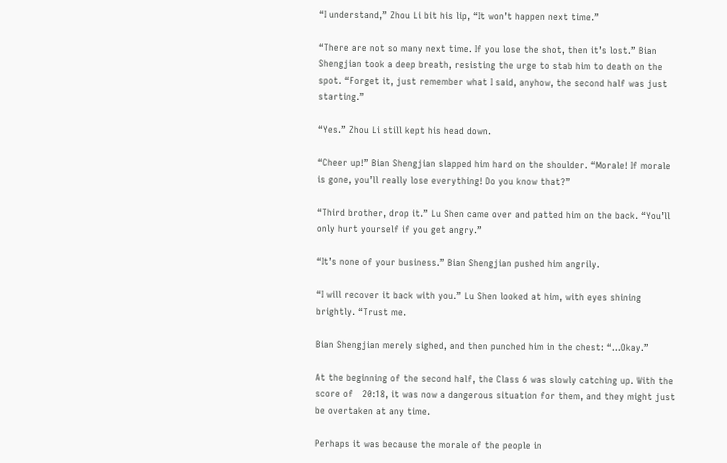“I understand,” Zhou Li bit his lip, “It won’t happen next time.”

“There are not so many next time. If you lose the shot, then it’s lost.” Bian Shengjian took a deep breath, resisting the urge to stab him to death on the spot. “Forget it, just remember what I said, anyhow, the second half was just starting.”

“Yes.” Zhou Li still kept his head down.

“Cheer up!” Bian Shengjian slapped him hard on the shoulder. “Morale! If morale is gone, you’ll really lose everything! Do you know that?”

“Third brother, drop it.” Lu Shen came over and patted him on the back. “You’ll only hurt yourself if you get angry.”

“It’s none of your business.” Bian Shengjian pushed him angrily.

“I will recover it back with you.” Lu Shen looked at him, with eyes shining brightly. “Trust me.

Bian Shengjian merely sighed, and then punched him in the chest: “…Okay.”

At the beginning of the second half, the Class 6 was slowly catching up. With the score of   20:18, it was now a dangerous situation for them, and they might just be overtaken at any time.

Perhaps it was because the morale of the people in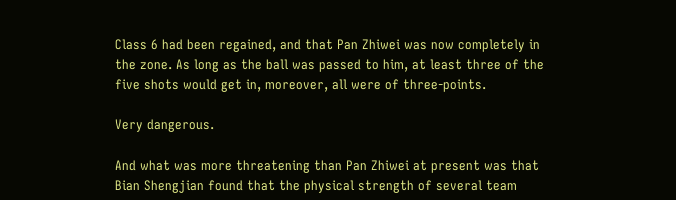Class 6 had been regained, and that Pan Zhiwei was now completely in the zone. As long as the ball was passed to him, at least three of the five shots would get in, moreover, all were of three-points.

Very dangerous.

And what was more threatening than Pan Zhiwei at present was that Bian Shengjian found that the physical strength of several team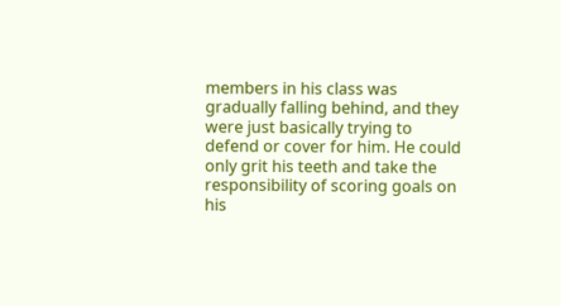members in his class was gradually falling behind, and they were just basically trying to defend or cover for him. He could only grit his teeth and take the responsibility of scoring goals on his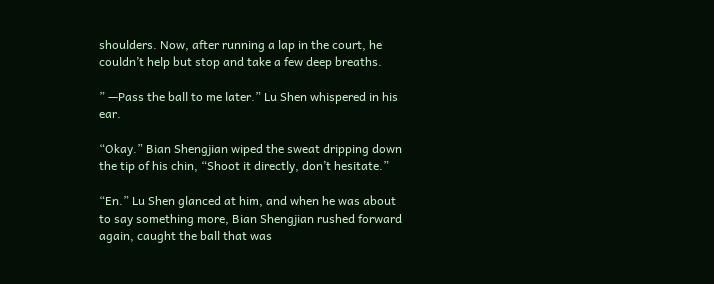shoulders. Now, after running a lap in the court, he couldn’t help but stop and take a few deep breaths.

” —Pass the ball to me later.” Lu Shen whispered in his ear.

“Okay.” Bian Shengjian wiped the sweat dripping down the tip of his chin, “Shoot it directly, don’t hesitate.”

“En.” Lu Shen glanced at him, and when he was about to say something more, Bian Shengjian rushed forward again, caught the ball that was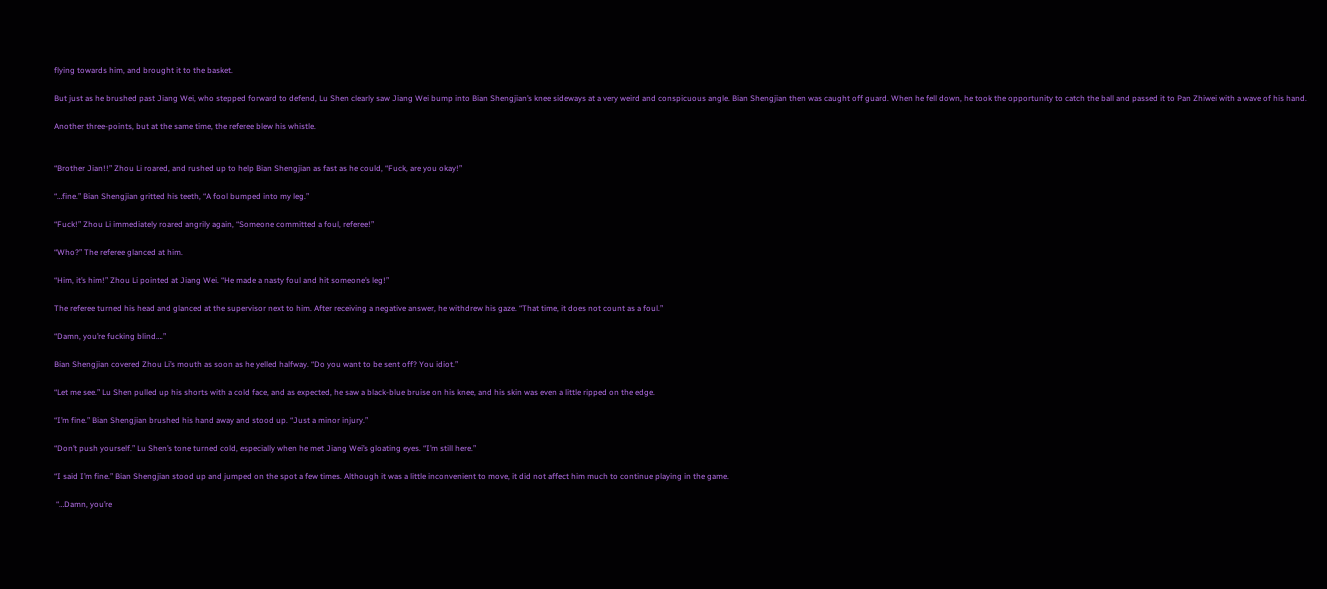flying towards him, and brought it to the basket.

But just as he brushed past Jiang Wei, who stepped forward to defend, Lu Shen clearly saw Jiang Wei bump into Bian Shengjian’s knee sideways at a very weird and conspicuous angle. Bian Shengjian then was caught off guard. When he fell down, he took the opportunity to catch the ball and passed it to Pan Zhiwei with a wave of his hand.

Another three-points, but at the same time, the referee blew his whistle.


“Brother Jian!!” Zhou Li roared, and rushed up to help Bian Shengjian as fast as he could, “Fuck, are you okay!”

“…fine.” Bian Shengjian gritted his teeth, “A fool bumped into my leg.”

“Fuck!” Zhou Li immediately roared angrily again, “Someone committed a foul, referee!”

“Who?” The referee glanced at him.

“Him, it’s him!” Zhou Li pointed at Jiang Wei. “He made a nasty foul and hit someone’s leg!”

The referee turned his head and glanced at the supervisor next to him. After receiving a negative answer, he withdrew his gaze. “That time, it does not count as a foul.”

“Damn, you’re fucking blind….”

Bian Shengjian covered Zhou Li’s mouth as soon as he yelled halfway. “Do you want to be sent off? You idiot.”

“Let me see.” Lu Shen pulled up his shorts with a cold face, and as expected, he saw a black-blue bruise on his knee, and his skin was even a little ripped on the edge.

“I’m fine.” Bian Shengjian brushed his hand away and stood up. “Just a minor injury.”

“Don’t push yourself.” Lu Shen’s tone turned cold, especially when he met Jiang Wei’s gloating eyes. “I’m still here.”

“I said I’m fine.” Bian Shengjian stood up and jumped on the spot a few times. Although it was a little inconvenient to move, it did not affect him much to continue playing in the game.

 “…Damn, you’re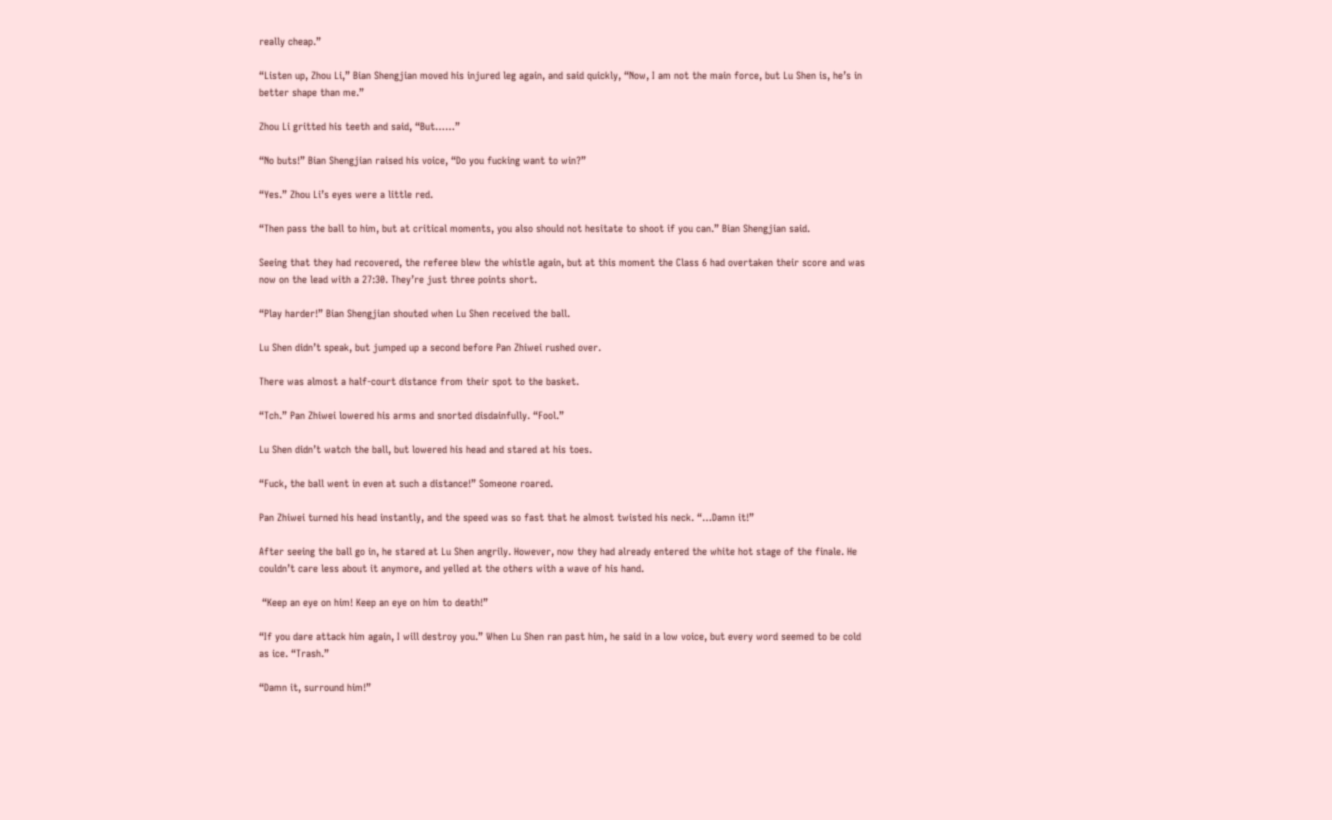really cheap.”

“Listen up, Zhou Li,” Bian Shengjian moved his injured leg again, and said quickly, “Now, I am not the main force, but Lu Shen is, he’s in better shape than me.”

Zhou Li gritted his teeth and said, “But……”

“No buts!” Bian Shengjian raised his voice, “Do you fucking want to win?”

“Yes.” Zhou Li’s eyes were a little red.

“Then pass the ball to him, but at critical moments, you also should not hesitate to shoot if you can.” Bian Shengjian said.

Seeing that they had recovered, the referee blew the whistle again, but at this moment the Class 6 had overtaken their score and was now on the lead with a 27:30. They’re just three points short.

“Play harder!” Bian Shengjian shouted when Lu Shen received the ball.

Lu Shen didn’t speak, but jumped up a second before Pan Zhiwei rushed over.

There was almost a half-court distance from their spot to the basket.

“Tch.” Pan Zhiwei lowered his arms and snorted disdainfully. “Fool.”

Lu Shen didn’t watch the ball, but lowered his head and stared at his toes.

“Fuck, the ball went in even at such a distance!” Someone roared.

Pan Zhiwei turned his head instantly, and the speed was so fast that he almost twisted his neck. “…Damn it!”

After seeing the ball go in, he stared at Lu Shen angrily. However, now they had already entered the white hot stage of the finale. He couldn’t care less about it anymore, and yelled at the others with a wave of his hand.

 “Keep an eye on him! Keep an eye on him to death!”

“If you dare attack him again, I will destroy you.” When Lu Shen ran past him, he said in a low voice, but every word seemed to be cold as ice. “Trash.”

“Damn it, surround him!”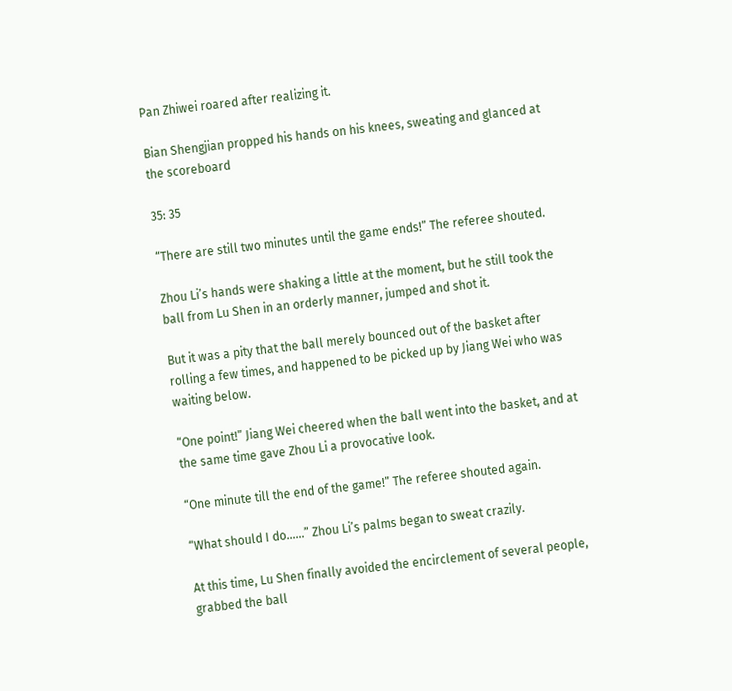Pan Zhiwei roared after realizing it.

Bian Shengjian propped his hands on his knees, sweating and glanced at the scoreboard

35: 35

“There are still two minutes until the game ends!” The referee shouted.

Zhou Li’s hands were shaking a little at the moment, but he still took the ball from Lu Shen in an orderly manner, jumped and shot it.

But it was a pity that the ball merely bounced out of the basket after rolling a few times, and happened to be picked up by Jiang Wei who was waiting below.

“One point!” Jiang Wei cheered when the ball went into the basket, and at the same time gave Zhou Li a provocative look.

“One minute till the end of the game!” The referee shouted again.

“What should I do……” Zhou Li’s palms began to sweat crazily.

At this time, Lu Shen finally avoided the encirclement of several people, grabbed the ball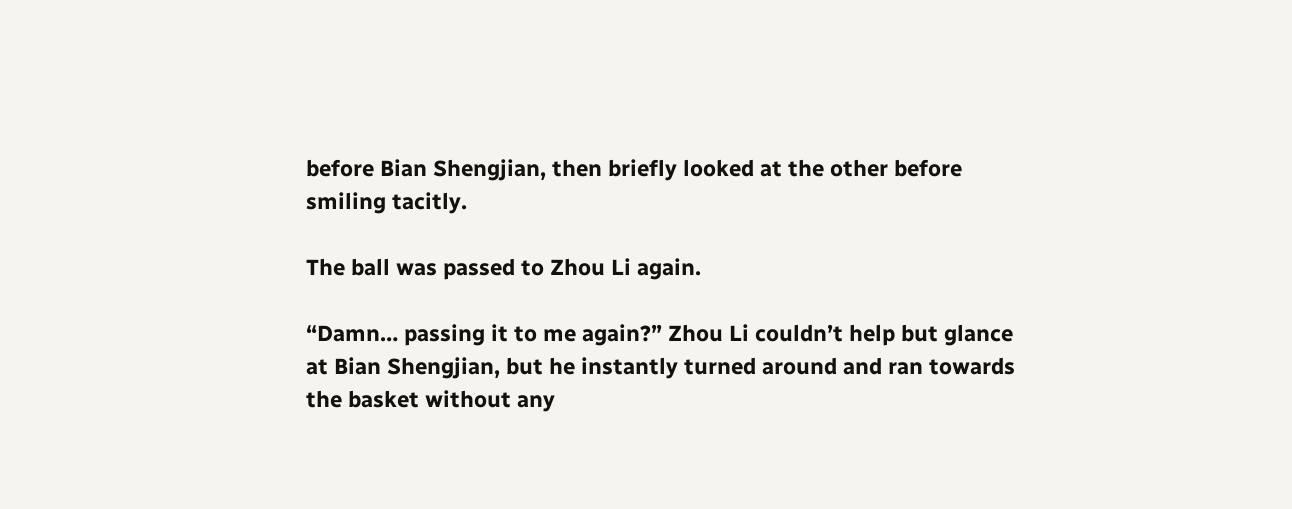before Bian Shengjian, then briefly looked at the other before smiling tacitly.

The ball was passed to Zhou Li again.

“Damn… passing it to me again?” Zhou Li couldn’t help but glance at Bian Shengjian, but he instantly turned around and ran towards the basket without any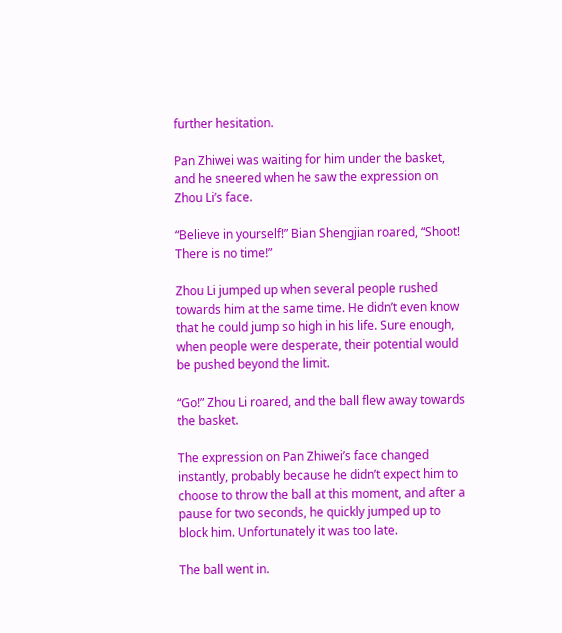further hesitation.

Pan Zhiwei was waiting for him under the basket, and he sneered when he saw the expression on Zhou Li’s face.

“Believe in yourself!” Bian Shengjian roared, “Shoot! There is no time!”

Zhou Li jumped up when several people rushed towards him at the same time. He didn’t even know that he could jump so high in his life. Sure enough, when people were desperate, their potential would be pushed beyond the limit.

“Go!” Zhou Li roared, and the ball flew away towards the basket.

The expression on Pan Zhiwei’s face changed instantly, probably because he didn’t expect him to choose to throw the ball at this moment, and after a pause for two seconds, he quickly jumped up to block him. Unfortunately it was too late.

The ball went in.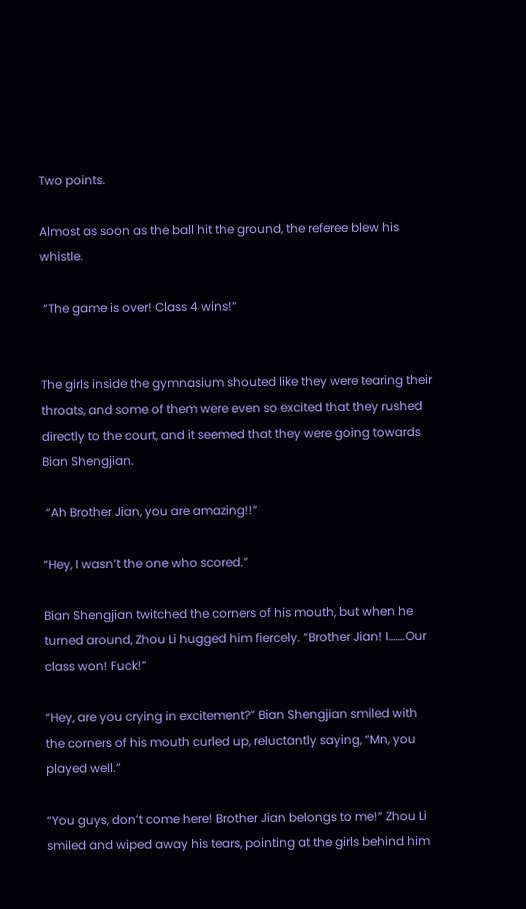Two points.

Almost as soon as the ball hit the ground, the referee blew his whistle.

 “The game is over! Class 4 wins!”


The girls inside the gymnasium shouted like they were tearing their throats, and some of them were even so excited that they rushed directly to the court, and it seemed that they were going towards Bian Shengjian.

 “Ah Brother Jian, you are amazing!!”

“Hey, I wasn’t the one who scored.”

Bian Shengjian twitched the corners of his mouth, but when he turned around, Zhou Li hugged him fiercely. “Brother Jian! I…….Our class won! Fuck!”

“Hey, are you crying in excitement?” Bian Shengjian smiled with the corners of his mouth curled up, reluctantly saying, “Mn, you played well.”

“You guys, don’t come here! Brother Jian belongs to me!” Zhou Li smiled and wiped away his tears, pointing at the girls behind him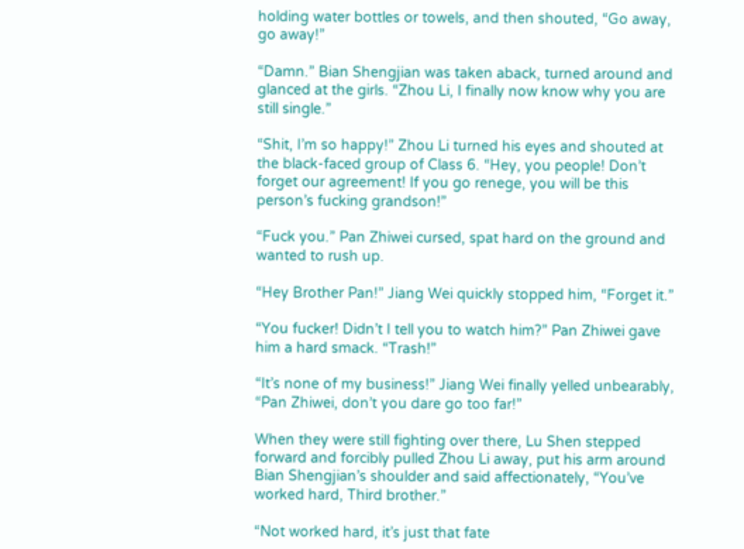holding water bottles or towels, and then shouted, “Go away, go away!”

“Damn.” Bian Shengjian was taken aback, turned around and glanced at the girls. “Zhou Li, I finally now know why you are still single.”

“Shit, I’m so happy!” Zhou Li turned his eyes and shouted at the black-faced group of Class 6. “Hey, you people! Don’t forget our agreement! If you go renege, you will be this person’s fucking grandson!”

“Fuck you.” Pan Zhiwei cursed, spat hard on the ground and wanted to rush up.

“Hey Brother Pan!” Jiang Wei quickly stopped him, “Forget it.”

“You fucker! Didn’t I tell you to watch him?” Pan Zhiwei gave him a hard smack. “Trash!”

“It’s none of my business!” Jiang Wei finally yelled unbearably, “Pan Zhiwei, don’t you dare go too far!”

When they were still fighting over there, Lu Shen stepped forward and forcibly pulled Zhou Li away, put his arm around Bian Shengjian’s shoulder and said affectionately, “You’ve worked hard, Third brother.”

“Not worked hard, it’s just that fate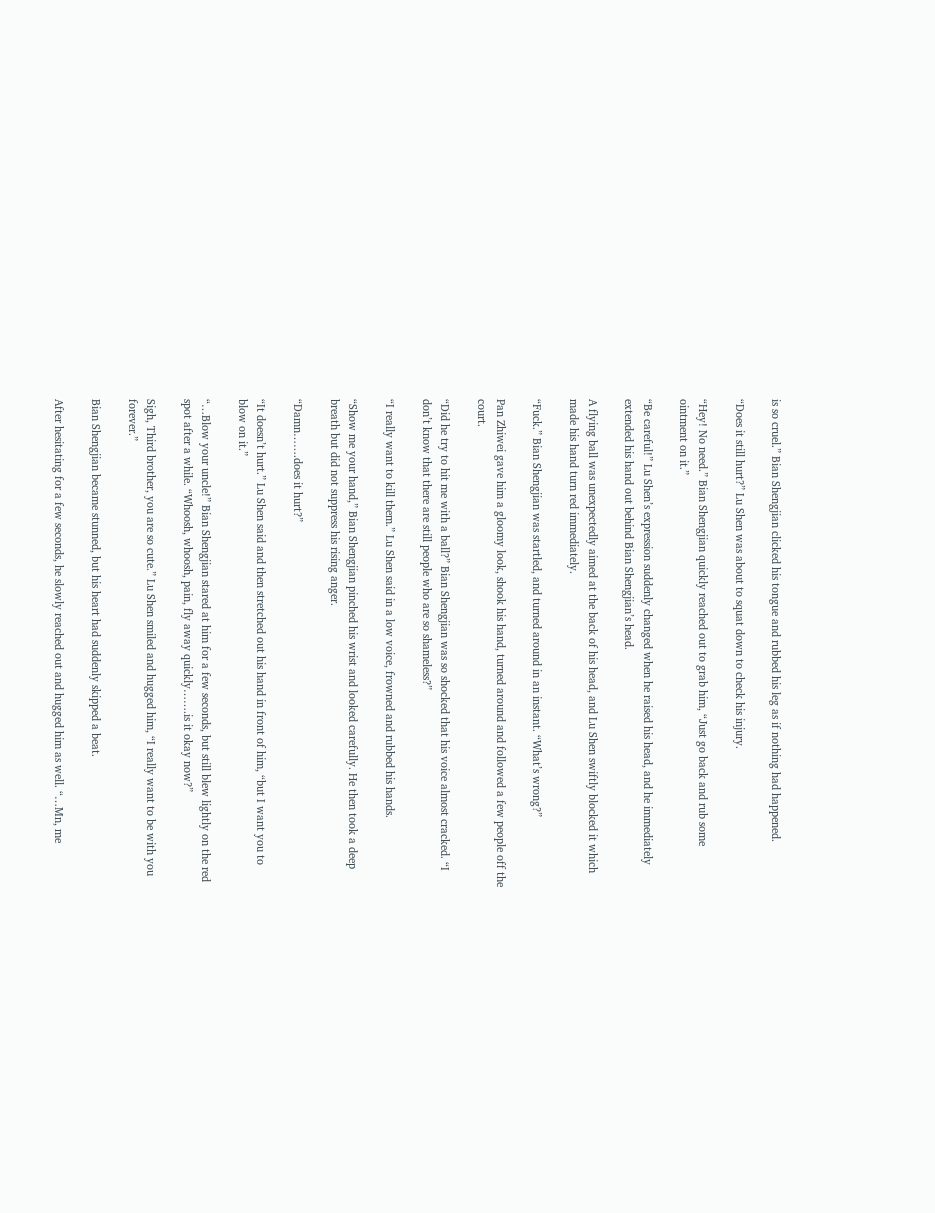is so cruel.” Bian Shengjian clicked his tongue and rubbed his leg as if nothing had happened.

“Does it still hurt?” Lu Shen was about to squat down to check his injury.

“Hey! No need.” Bian Shengjian quickly reached out to grab him, “Just go back and rub some ointment on it.”

“Be careful!” Lu Shen’s expression suddenly changed when he raised his head, and he immediately extended his hand out behind Bian Shengjian’s head.

A flying ball was unexpectedly aimed at the back of his head, and Lu Shen swiftly blocked it which made his hand turn red immediately.

“Fuck.” Bian Shengjian was startled, and turned around in an instant. “What’s wrong?”

Pan Zhiwei gave him a gloomy look, shook his hand, turned around and followed a few people off the court.

“Did he try to hit me with a ball?” Bian Shengjian was so shocked that his voice almost cracked. “I don’t know that there are still people who are so shameless?”

“I really want to kill them.” Lu Shen said in a low voice, frowned and rubbed his hands.

“Show me your hand,” Bian Shengjian pinched his wrist and looked carefully. He then took a deep breath but did not suppress his rising anger.

“Damn…….does it hurt?”

“It doesn’t hurt.” Lu Shen said and then stretched out his hand in front of him, “but I want you to blow on it.”

“…Blow your uncle!” Bian Shengjian stared at him for a few seconds, but still blew lightly on the red spot after a while. “Whoosh, whoosh, pain, fly away quickly…….is it okay now?”

Sigh, Third brother, you are so cute.” Lu Shen smiled and hugged him, “I really want to be with you forever.”

Bian Shengjian became stunned, but his heart had suddenly skipped a beat.

After hesitating for a few seconds, he slowly reached out and hugged him as well. “…Mn, me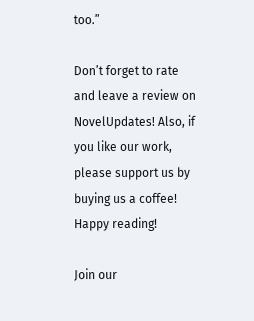too.”

Don’t forget to rate and leave a review on NovelUpdates! Also, if you like our work, please support us by buying us a coffee! Happy reading!

Join our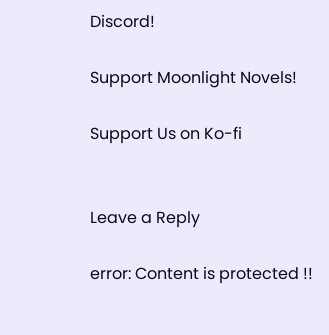Discord!

Support Moonlight Novels!

Support Us on Ko-fi


Leave a Reply

error: Content is protected !!